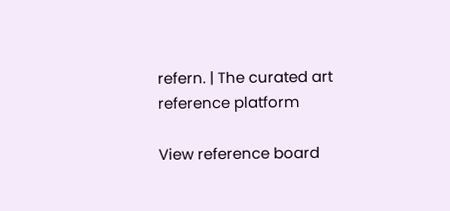refern. | The curated art reference platform

View reference board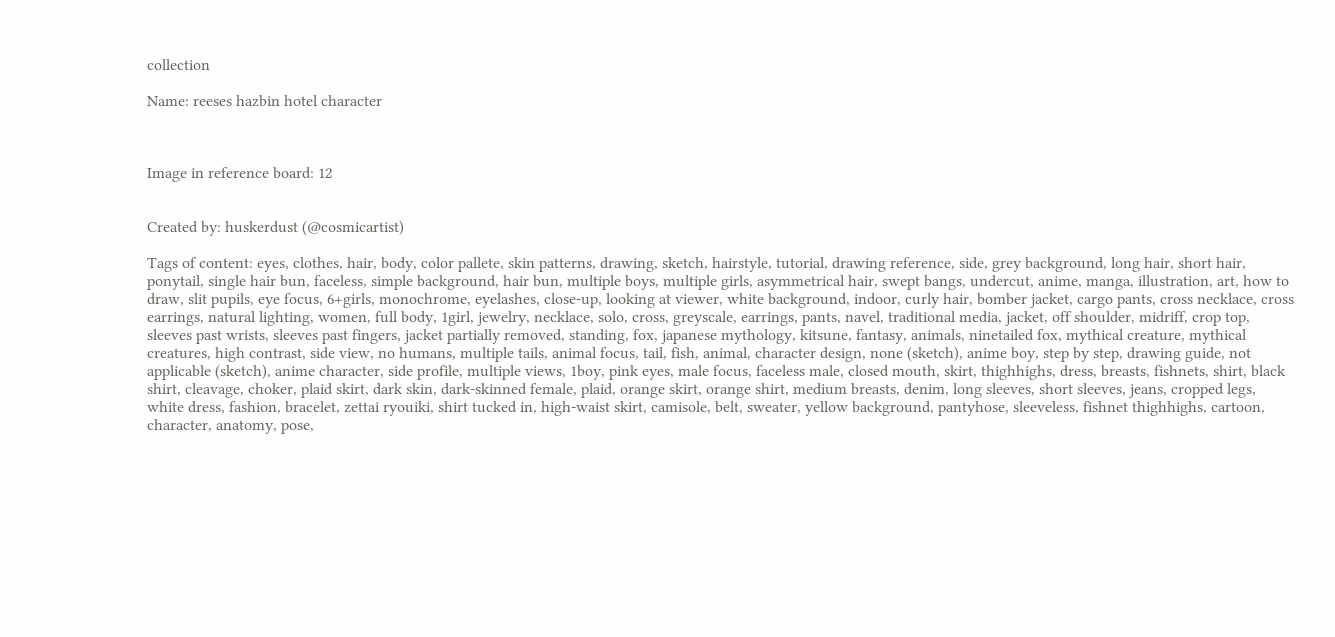collection

Name: reeses hazbin hotel character



Image in reference board: 12


Created by: huskerdust (@cosmicartist)

Tags of content: eyes, clothes, hair, body, color pallete, skin patterns, drawing, sketch, hairstyle, tutorial, drawing reference, side, grey background, long hair, short hair, ponytail, single hair bun, faceless, simple background, hair bun, multiple boys, multiple girls, asymmetrical hair, swept bangs, undercut, anime, manga, illustration, art, how to draw, slit pupils, eye focus, 6+girls, monochrome, eyelashes, close-up, looking at viewer, white background, indoor, curly hair, bomber jacket, cargo pants, cross necklace, cross earrings, natural lighting, women, full body, 1girl, jewelry, necklace, solo, cross, greyscale, earrings, pants, navel, traditional media, jacket, off shoulder, midriff, crop top, sleeves past wrists, sleeves past fingers, jacket partially removed, standing, fox, japanese mythology, kitsune, fantasy, animals, ninetailed fox, mythical creature, mythical creatures, high contrast, side view, no humans, multiple tails, animal focus, tail, fish, animal, character design, none (sketch), anime boy, step by step, drawing guide, not applicable (sketch), anime character, side profile, multiple views, 1boy, pink eyes, male focus, faceless male, closed mouth, skirt, thighhighs, dress, breasts, fishnets, shirt, black shirt, cleavage, choker, plaid skirt, dark skin, dark-skinned female, plaid, orange skirt, orange shirt, medium breasts, denim, long sleeves, short sleeves, jeans, cropped legs, white dress, fashion, bracelet, zettai ryouiki, shirt tucked in, high-waist skirt, camisole, belt, sweater, yellow background, pantyhose, sleeveless, fishnet thighhighs, cartoon, character, anatomy, pose,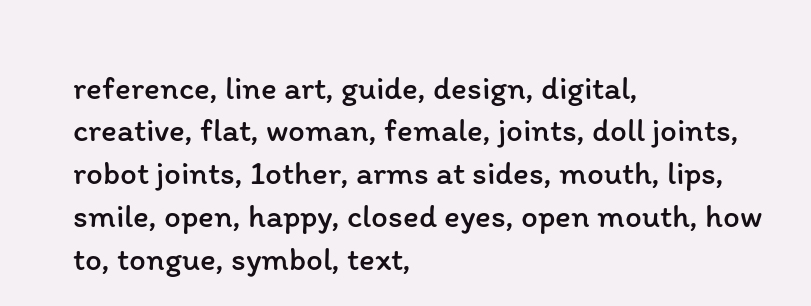reference, line art, guide, design, digital, creative, flat, woman, female, joints, doll joints, robot joints, 1other, arms at sides, mouth, lips, smile, open, happy, closed eyes, open mouth, how to, tongue, symbol, text,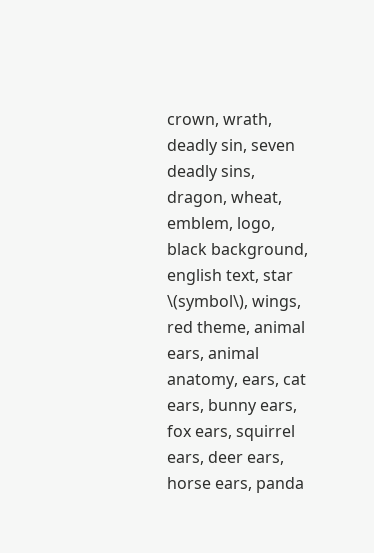crown, wrath, deadly sin, seven deadly sins, dragon, wheat, emblem, logo, black background, english text, star \(symbol\), wings, red theme, animal ears, animal anatomy, ears, cat ears, bunny ears, fox ears, squirrel ears, deer ears, horse ears, panda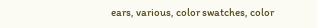ears, various, color swatches, color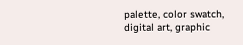palette, color swatch, digital art, graphic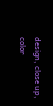design, close up, color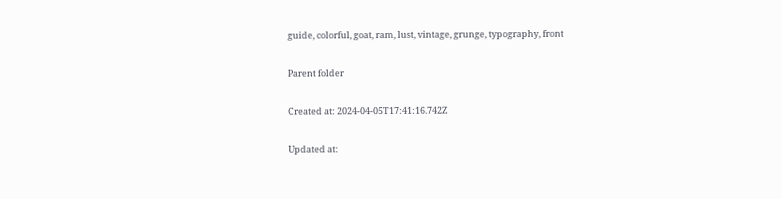guide, colorful, goat, ram, lust, vintage, grunge, typography, front

Parent folder

Created at: 2024-04-05T17:41:16.742Z

Updated at: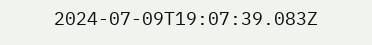2024-07-09T19:07:39.083Z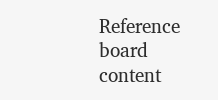Reference board content